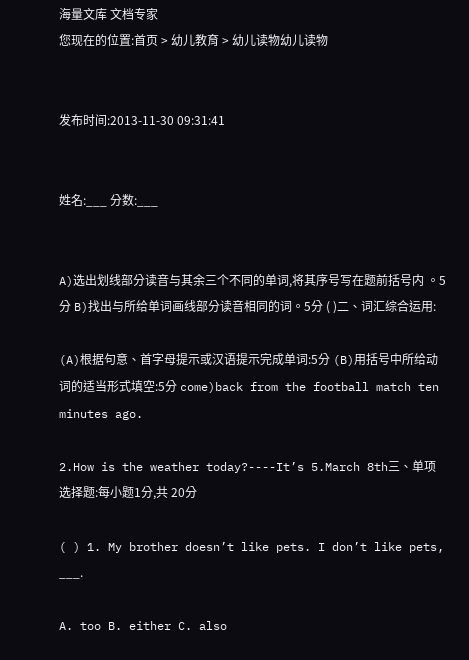海量文库 文档专家
您现在的位置:首页 > 幼儿教育 > 幼儿读物幼儿读物


发布时间:2013-11-30 09:31:41


姓名:___ 分数:___


A)选出划线部分读音与其余三个不同的单词,将其序号写在题前括号内 。5分 B)找出与所给单词画线部分读音相同的词。5分 ( )二、词汇综合运用:

(A)根据句意、首字母提示或汉语提示完成单词:5分 (B)用括号中所给动词的适当形式填空:5分 come)back from the football match ten minutes ago.

2.How is the weather today?----It’s 5.March 8th三、单项选择题:每小题1分,共 20分

( ) 1. My brother doesn’t like pets. I don’t like pets, ___.

A. too B. either C. also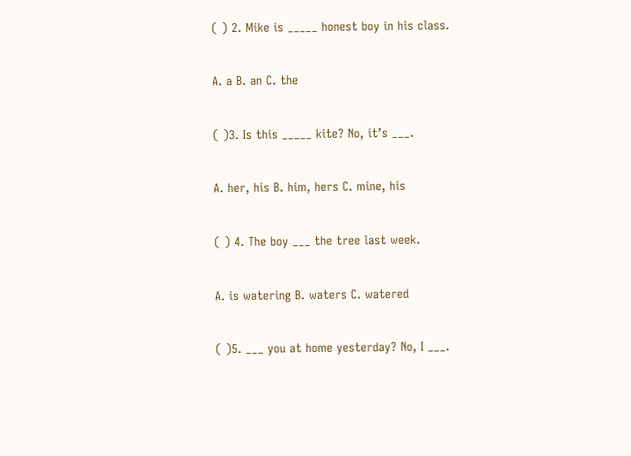( ) 2. Mike is _____ honest boy in his class.

A. a B. an C. the

( )3. Is this _____ kite? No, it’s ___.

A. her, his B. him, hers C. mine, his

( ) 4. The boy ___ the tree last week.

A. is watering B. waters C. watered

( )5. ___ you at home yesterday? No, I ___.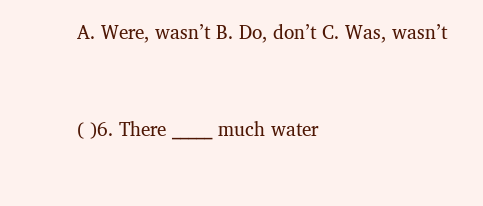A. Were, wasn’t B. Do, don’t C. Was, wasn’t


( )6. There _____ much water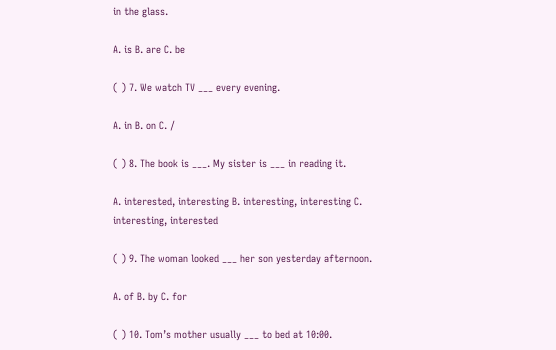in the glass.

A. is B. are C. be

( ) 7. We watch TV ___ every evening.

A. in B. on C. /

( ) 8. The book is ___. My sister is ___ in reading it.

A. interested, interesting B. interesting, interesting C. interesting, interested

( ) 9. The woman looked ___ her son yesterday afternoon.

A. of B. by C. for

( ) 10. Tom’s mother usually ___ to bed at 10:00.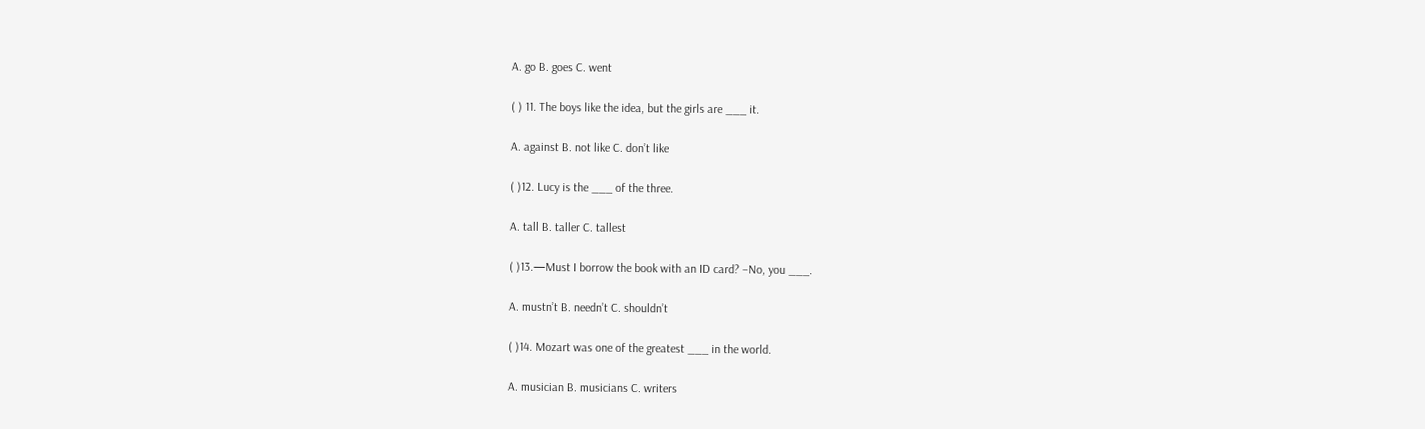A. go B. goes C. went

( ) 11. The boys like the idea, but the girls are ___ it.

A. against B. not like C. don’t like

( )12. Lucy is the ___ of the three.

A. tall B. taller C. tallest

( )13.—Must I borrow the book with an ID card? –No, you ___.

A. mustn’t B. needn’t C. shouldn’t

( )14. Mozart was one of the greatest ___ in the world.

A. musician B. musicians C. writers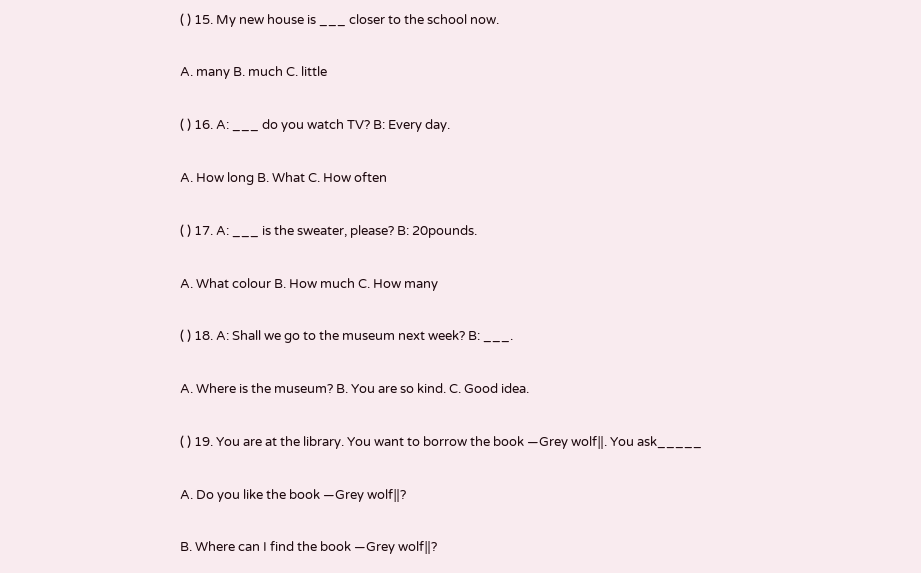( ) 15. My new house is ___ closer to the school now.

A. many B. much C. little

( ) 16. A: ___ do you watch TV? B: Every day.

A. How long B. What C. How often

( ) 17. A: ___ is the sweater, please? B: 20pounds.

A. What colour B. How much C. How many

( ) 18. A: Shall we go to the museum next week? B: ___.

A. Where is the museum? B. You are so kind. C. Good idea.

( ) 19. You are at the library. You want to borrow the book ―Grey wolf‖. You ask_____

A. Do you like the book ―Grey wolf‖?

B. Where can I find the book ―Grey wolf‖?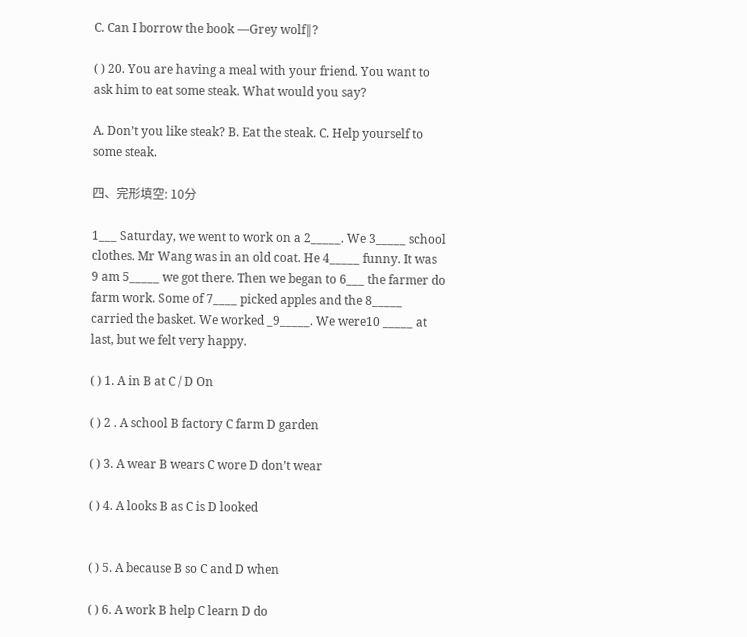C. Can I borrow the book ―Grey wolf‖?

( ) 20. You are having a meal with your friend. You want to ask him to eat some steak. What would you say?

A. Don’t you like steak? B. Eat the steak. C. Help yourself to some steak.

四、完形填空: 10分

1___ Saturday, we went to work on a 2_____. We 3_____ school clothes. Mr Wang was in an old coat. He 4_____ funny. It was 9 am 5_____ we got there. Then we began to 6___ the farmer do farm work. Some of 7____ picked apples and the 8_____ carried the basket. We worked _9_____. We were10 _____ at last, but we felt very happy.

( ) 1. A in B at C / D On

( ) 2 . A school B factory C farm D garden

( ) 3. A wear B wears C wore D don’t wear

( ) 4. A looks B as C is D looked


( ) 5. A because B so C and D when

( ) 6. A work B help C learn D do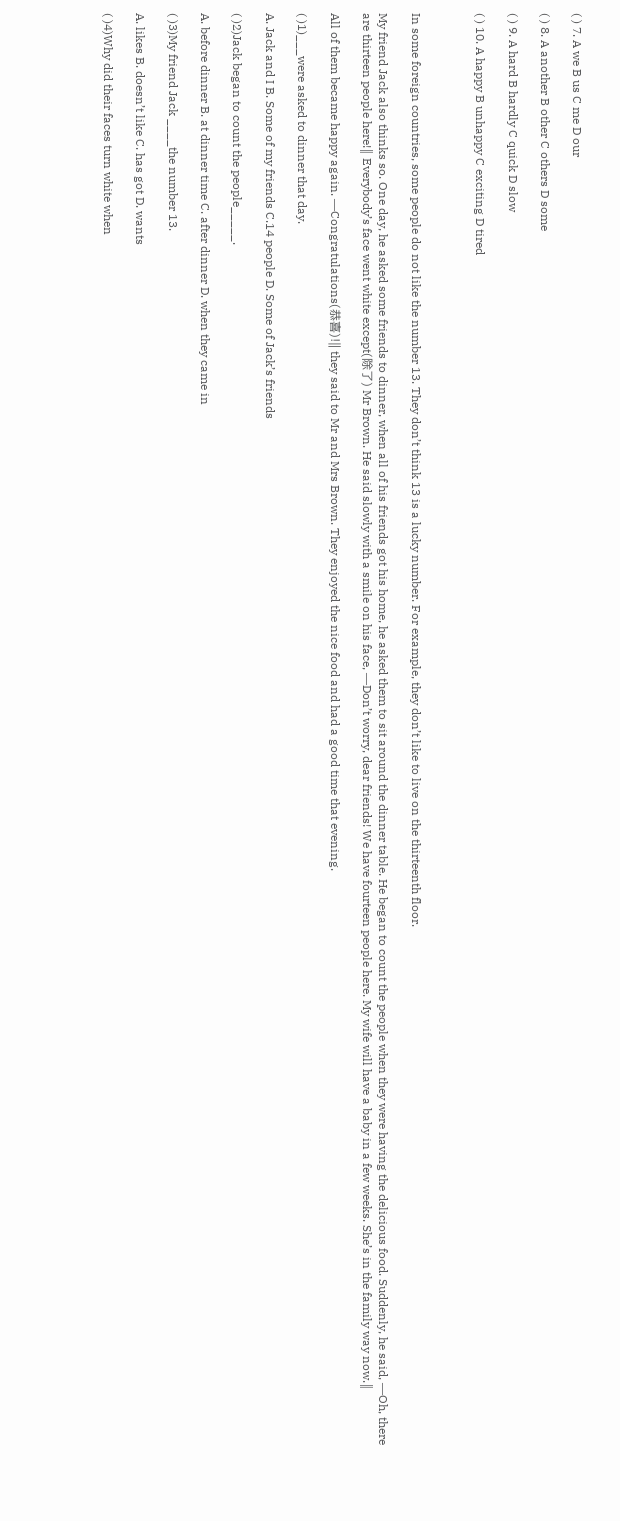( ) 7. A we B us C me D our

( ) 8. A another B other C others D some

( ) 9. A hard B hardly C quick D slow

( ) 10. A happy B unhappy C exciting D tired



In some foreign countries, some people do not like the number 13. They don’t think 13 is a lucky number. For example, they don’t like to live on the thirteenth floor.

My friend Jack also thinks so. One day, he asked some friends to dinner, when all of his friends got his home, he asked them to sit around the dinner table. He began to count the people when they were having the delicious food. Suddenly, he said, ―Oh, there are thirteen people here!‖ Everybody’s face went white except(除了) Mr Brown. He said slowly with a smile on his face, ―Don’t worry, dear friends! We have fourteen people here. My wife will have a baby in a few weeks. She’s in the family way now.‖

All of them became happy again. ―Congratulations(恭喜)!‖ they said to Mr and Mrs Brown. They enjoyed the nice food and had a good time that evening.

( )1)___were asked to dinner that day.

A. Jack and I B. Some of my friends C.14 people D. Some of Jack’s friends

( )2)Jack began to count the people_____.

A. before dinner B. at dinner time C. after dinner D. when they came in

( )3)My friend Jack ____the number 13.

A. likes B. doesn’t like C. has got D. wants

( )4)Why did their faces turn white when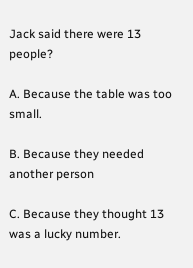Jack said there were 13 people?

A. Because the table was too small.

B. Because they needed another person

C. Because they thought 13 was a lucky number.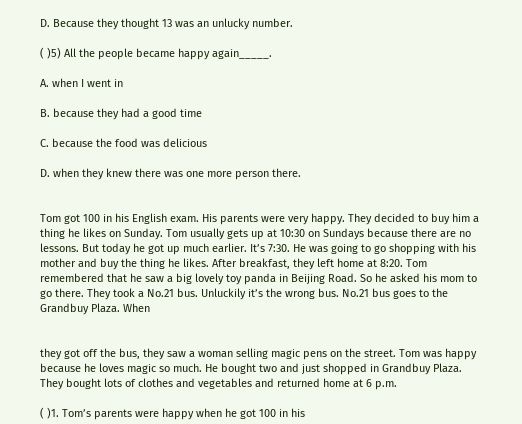D. Because they thought 13 was an unlucky number.

( )5) All the people became happy again_____.

A. when I went in

B. because they had a good time

C. because the food was delicious

D. when they knew there was one more person there.


Tom got 100 in his English exam. His parents were very happy. They decided to buy him a thing he likes on Sunday. Tom usually gets up at 10:30 on Sundays because there are no lessons. But today he got up much earlier. It’s 7:30. He was going to go shopping with his mother and buy the thing he likes. After breakfast, they left home at 8:20. Tom remembered that he saw a big lovely toy panda in Beijing Road. So he asked his mom to go there. They took a No.21 bus. Unluckily it’s the wrong bus. No.21 bus goes to the Grandbuy Plaza. When


they got off the bus, they saw a woman selling magic pens on the street. Tom was happy because he loves magic so much. He bought two and just shopped in Grandbuy Plaza. They bought lots of clothes and vegetables and returned home at 6 p.m.

( )1. Tom’s parents were happy when he got 100 in his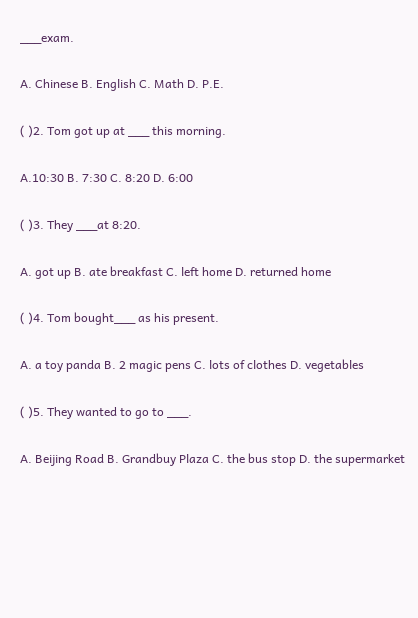___exam.

A. Chinese B. English C. Math D. P.E.

( )2. Tom got up at ___ this morning.

A.10:30 B. 7:30 C. 8:20 D. 6:00

( )3. They ___at 8:20.

A. got up B. ate breakfast C. left home D. returned home

( )4. Tom bought___ as his present.

A. a toy panda B. 2 magic pens C. lots of clothes D. vegetables

( )5. They wanted to go to ___.

A. Beijing Road B. Grandbuy Plaza C. the bus stop D. the supermarket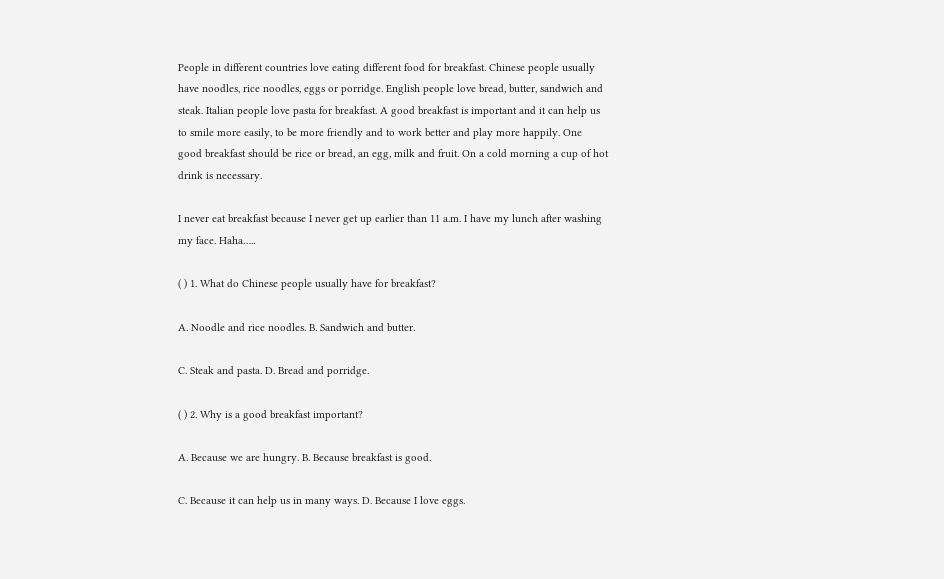People in different countries love eating different food for breakfast. Chinese people usually have noodles, rice noodles, eggs or porridge. English people love bread, butter, sandwich and steak. Italian people love pasta for breakfast. A good breakfast is important and it can help us to smile more easily, to be more friendly and to work better and play more happily. One good breakfast should be rice or bread, an egg, milk and fruit. On a cold morning a cup of hot drink is necessary.

I never eat breakfast because I never get up earlier than 11 a.m. I have my lunch after washing my face. Haha…..

( ) 1. What do Chinese people usually have for breakfast?

A. Noodle and rice noodles. B. Sandwich and butter.

C. Steak and pasta. D. Bread and porridge.

( ) 2. Why is a good breakfast important?

A. Because we are hungry. B. Because breakfast is good.

C. Because it can help us in many ways. D. Because I love eggs.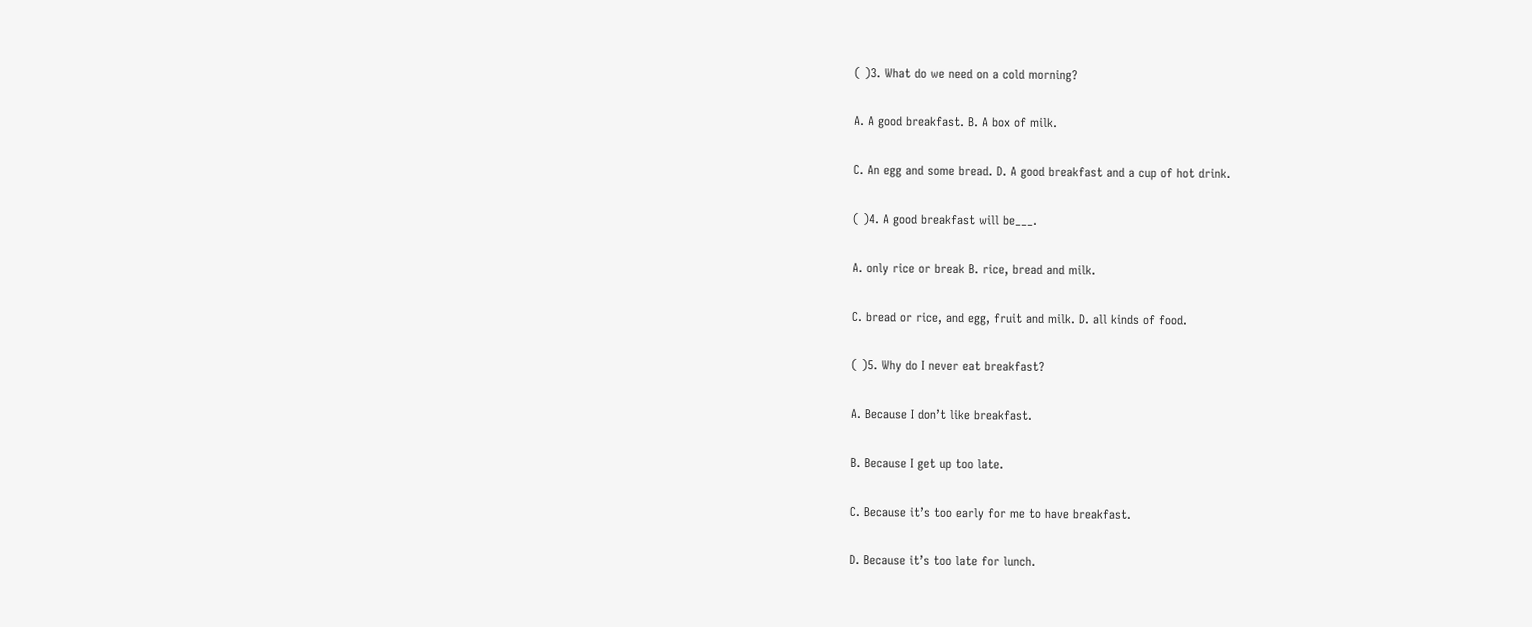( )3. What do we need on a cold morning?

A. A good breakfast. B. A box of milk.

C. An egg and some bread. D. A good breakfast and a cup of hot drink.

( )4. A good breakfast will be___.

A. only rice or break B. rice, bread and milk.

C. bread or rice, and egg, fruit and milk. D. all kinds of food.

( )5. Why do I never eat breakfast?

A. Because I don’t like breakfast.

B. Because I get up too late.

C. Because it’s too early for me to have breakfast.

D. Because it’s too late for lunch.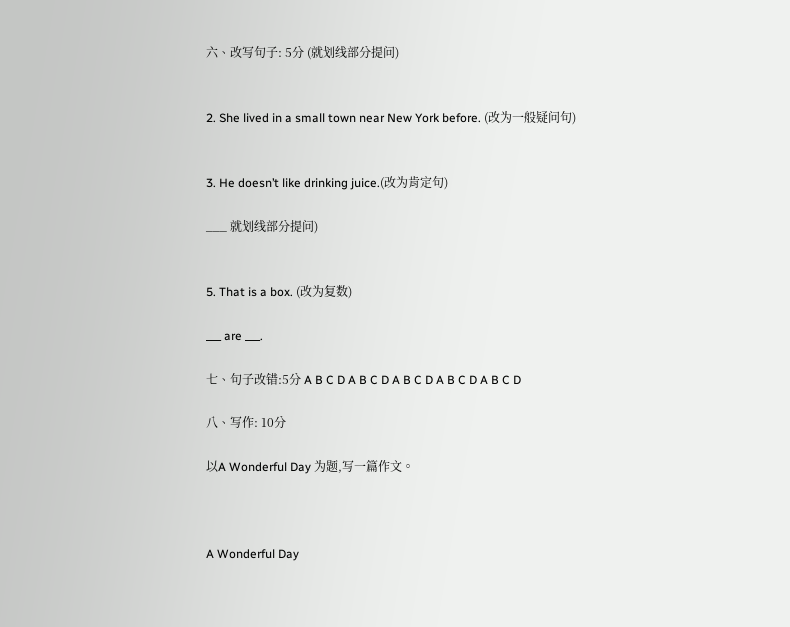六、改写句子: 5分 (就划线部分提问)


2. She lived in a small town near New York before. (改为一般疑问句)


3. He doesn’t like drinking juice.(改为肯定句)

___ 就划线部分提问)


5. That is a box. (改为复数)

___ are ___.

七、句子改错:5分 A B C D A B C D A B C D A B C D A B C D

八、写作: 10分

以A Wonderful Day 为题,写一篇作文。



A Wonderful Day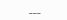___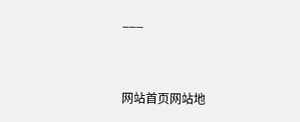___


网站首页网站地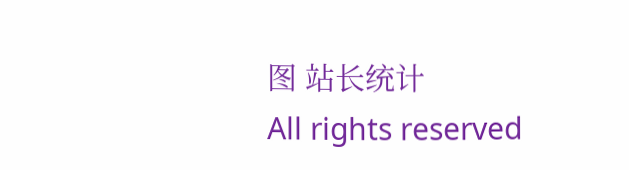图 站长统计
All rights reserved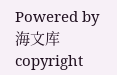Powered by 海文库
copyright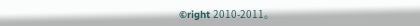©right 2010-2011。